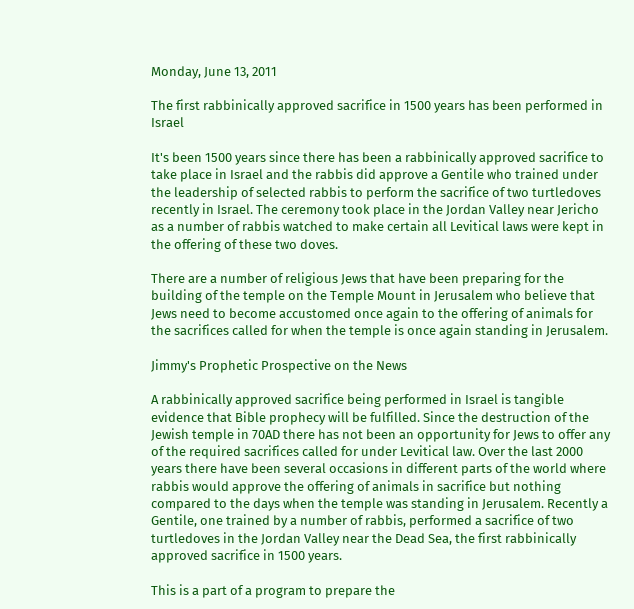Monday, June 13, 2011

The first rabbinically approved sacrifice in 1500 years has been performed in Israel

It's been 1500 years since there has been a rabbinically approved sacrifice to take place in Israel and the rabbis did approve a Gentile who trained under the leadership of selected rabbis to perform the sacrifice of two turtledoves recently in Israel. The ceremony took place in the Jordan Valley near Jericho as a number of rabbis watched to make certain all Levitical laws were kept in the offering of these two doves.

There are a number of religious Jews that have been preparing for the building of the temple on the Temple Mount in Jerusalem who believe that Jews need to become accustomed once again to the offering of animals for the sacrifices called for when the temple is once again standing in Jerusalem.

Jimmy's Prophetic Prospective on the News

A rabbinically approved sacrifice being performed in Israel is tangible evidence that Bible prophecy will be fulfilled. Since the destruction of the Jewish temple in 70AD there has not been an opportunity for Jews to offer any of the required sacrifices called for under Levitical law. Over the last 2000 years there have been several occasions in different parts of the world where rabbis would approve the offering of animals in sacrifice but nothing compared to the days when the temple was standing in Jerusalem. Recently a Gentile, one trained by a number of rabbis, performed a sacrifice of two turtledoves in the Jordan Valley near the Dead Sea, the first rabbinically approved sacrifice in 1500 years.

This is a part of a program to prepare the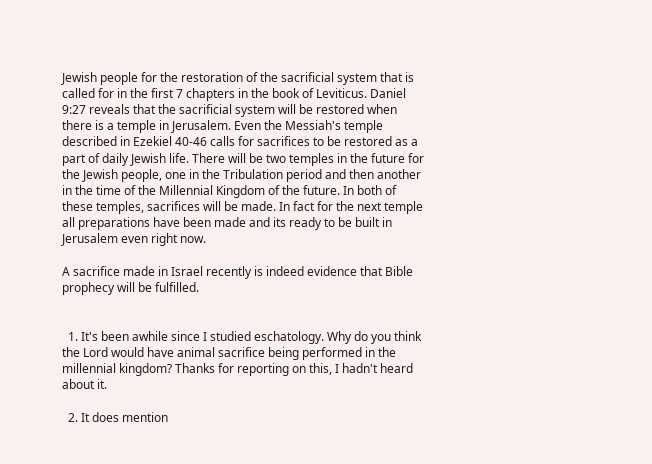Jewish people for the restoration of the sacrificial system that is called for in the first 7 chapters in the book of Leviticus. Daniel 9:27 reveals that the sacrificial system will be restored when there is a temple in Jerusalem. Even the Messiah's temple described in Ezekiel 40-46 calls for sacrifices to be restored as a part of daily Jewish life. There will be two temples in the future for the Jewish people, one in the Tribulation period and then another in the time of the Millennial Kingdom of the future. In both of these temples, sacrifices will be made. In fact for the next temple all preparations have been made and its ready to be built in Jerusalem even right now.

A sacrifice made in Israel recently is indeed evidence that Bible prophecy will be fulfilled.


  1. It's been awhile since I studied eschatology. Why do you think the Lord would have animal sacrifice being performed in the millennial kingdom? Thanks for reporting on this, I hadn't heard about it.

  2. It does mention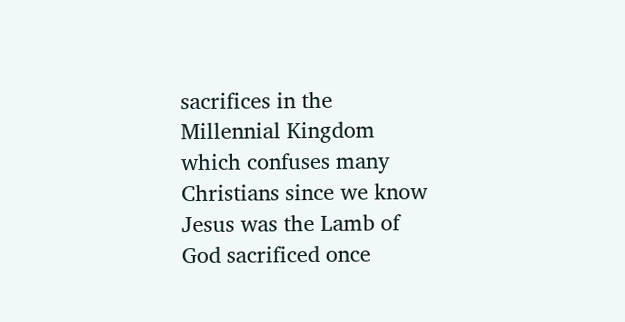sacrifices in the Millennial Kingdom which confuses many Christians since we know Jesus was the Lamb of God sacrificed once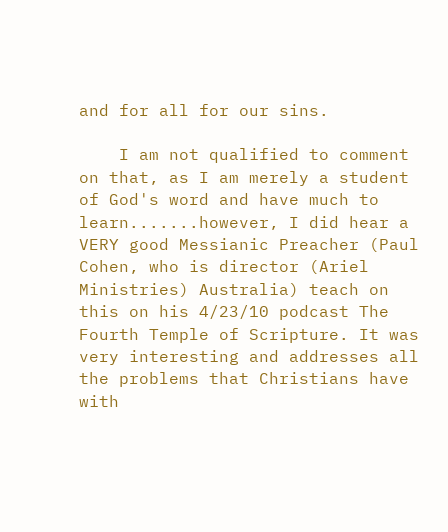and for all for our sins.

    I am not qualified to comment on that, as I am merely a student of God's word and have much to learn.......however, I did hear a VERY good Messianic Preacher (Paul Cohen, who is director (Ariel Ministries) Australia) teach on this on his 4/23/10 podcast The Fourth Temple of Scripture. It was very interesting and addresses all the problems that Christians have with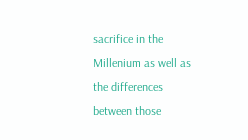sacrifice in the Millenium as well as the differences between those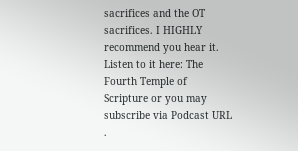sacrifices and the OT sacrifices. I HIGHLY recommend you hear it. Listen to it here: The Fourth Temple of Scripture or you may subscribe via Podcast URL .